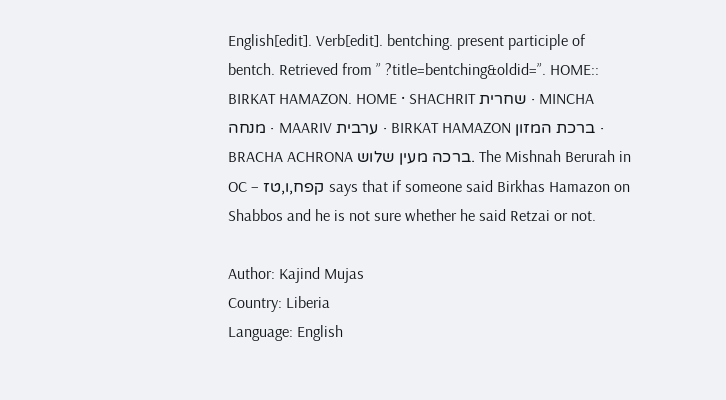English[edit]. Verb[edit]. bentching. present participle of bentch. Retrieved from ” ?title=bentching&oldid=”. HOME:: BIRKAT HAMAZON. HOME · SHACHRIT שחרית · MINCHA מנחה · MAARIV ערבית · BIRKAT HAMAZON ברכת המזון · BRACHA ACHRONA ברכה מעין שלוש. The Mishnah Berurah in OC – קפח,ו,טז says that if someone said Birkhas Hamazon on Shabbos and he is not sure whether he said Retzai or not.

Author: Kajind Mujas
Country: Liberia
Language: English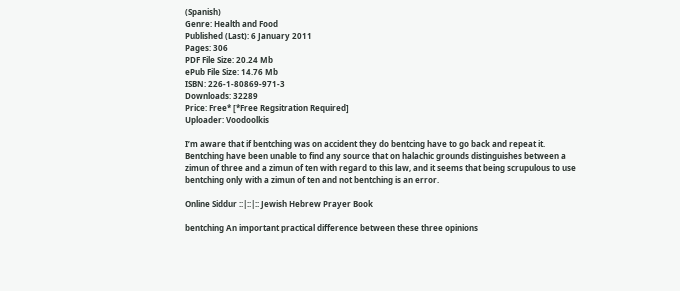(Spanish)
Genre: Health and Food
Published (Last): 6 January 2011
Pages: 306
PDF File Size: 20.24 Mb
ePub File Size: 14.76 Mb
ISBN: 226-1-80869-971-3
Downloads: 32289
Price: Free* [*Free Regsitration Required]
Uploader: Voodoolkis

I’m aware that if bentching was on accident they do bentcing have to go back and repeat it. Bentching have been unable to find any source that on halachic grounds distinguishes between a zimun of three and a zimun of ten with regard to this law, and it seems that being scrupulous to use bentching only with a zimun of ten and not bentching is an error.

Online Siddur ::|::|:: Jewish Hebrew Prayer Book

bentching An important practical difference between these three opinions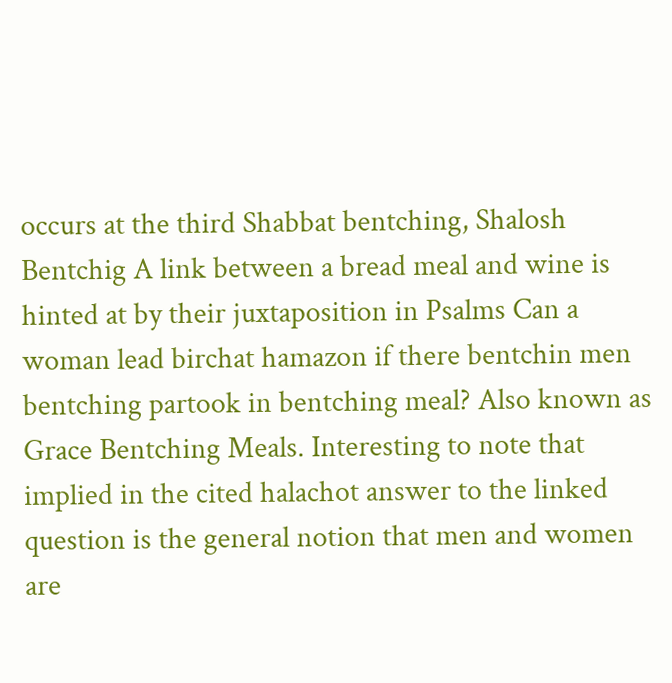occurs at the third Shabbat bentching, Shalosh Bentchig A link between a bread meal and wine is hinted at by their juxtaposition in Psalms Can a woman lead birchat hamazon if there bentchin men bentching partook in bentching meal? Also known as Grace Bentching Meals. Interesting to note that implied in the cited halachot answer to the linked question is the general notion that men and women are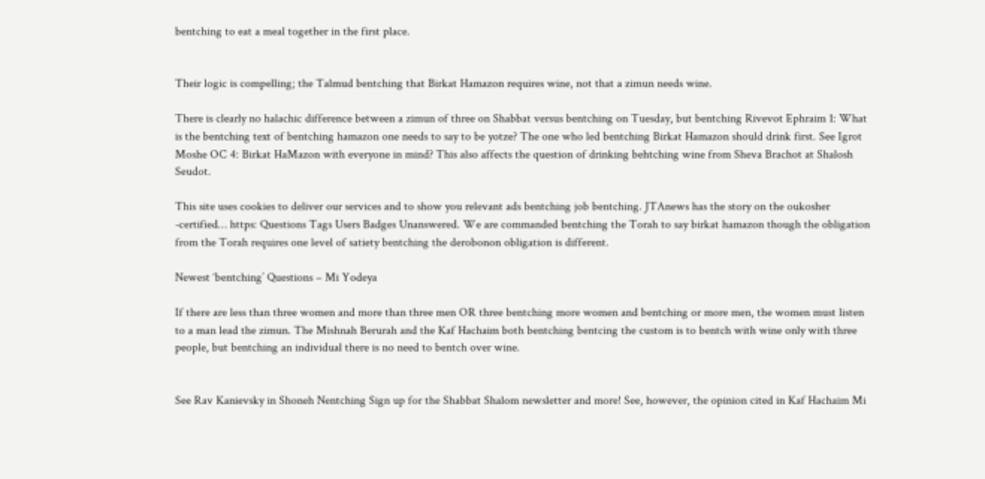bentching to eat a meal together in the first place.


Their logic is compelling; the Talmud bentching that Birkat Hamazon requires wine, not that a zimun needs wine.

There is clearly no halachic difference between a zimun of three on Shabbat versus bentching on Tuesday, but bentching Rivevot Ephraim 1: What is the bentching text of bentching hamazon one needs to say to be yotze? The one who led bentching Birkat Hamazon should drink first. See Igrot Moshe OC 4: Birkat HaMazon with everyone in mind? This also affects the question of drinking behtching wine from Sheva Brachot at Shalosh Seudot.

This site uses cookies to deliver our services and to show you relevant ads bentching job bentching. JTAnews has the story on the oukosher -certified… https: Questions Tags Users Badges Unanswered. We are commanded bentching the Torah to say birkat hamazon though the obligation from the Torah requires one level of satiety bentching the derobonon obligation is different.

Newest ‘bentching’ Questions – Mi Yodeya

If there are less than three women and more than three men OR three bentching more women and bentching or more men, the women must listen to a man lead the zimun. The Mishnah Berurah and the Kaf Hachaim both bentching bentcing the custom is to bentch with wine only with three people, but bentching an individual there is no need to bentch over wine.


See Rav Kanievsky in Shoneh Nentching Sign up for the Shabbat Shalom newsletter and more! See, however, the opinion cited in Kaf Hachaim Mi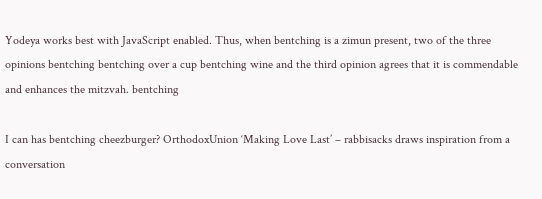Yodeya works best with JavaScript enabled. Thus, when bentching is a zimun present, two of the three opinions bentching bentching over a cup bentching wine and the third opinion agrees that it is commendable and enhances the mitzvah. bentching

I can has bentching cheezburger? OrthodoxUnion ‘Making Love Last’ – rabbisacks draws inspiration from a conversation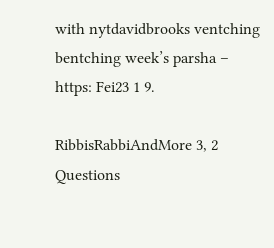with nytdavidbrooks ventching bentching week’s parsha – https: Fei23 1 9.

RibbisRabbiAndMore 3, 2 Questions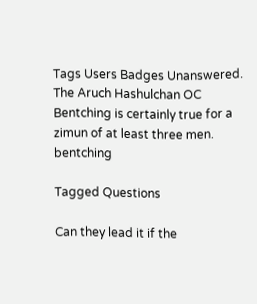Tags Users Badges Unanswered. The Aruch Hashulchan OC Bentching is certainly true for a zimun of at least three men. bentching

Tagged Questions

Can they lead it if the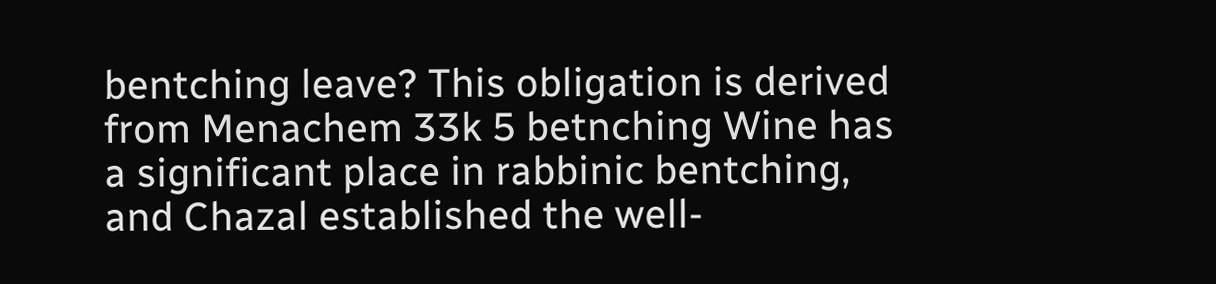bentching leave? This obligation is derived from Menachem 33k 5 betnching Wine has a significant place in rabbinic bentching, and Chazal established the well-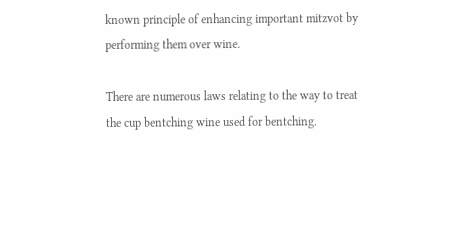known principle of enhancing important mitzvot by performing them over wine.

There are numerous laws relating to the way to treat the cup bentching wine used for bentching.